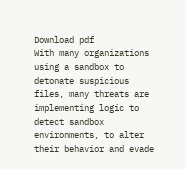Download pdf
With many organizations using a sandbox to detonate suspicious files, many threats are implementing logic to detect sandbox environments, to alter their behavior and evade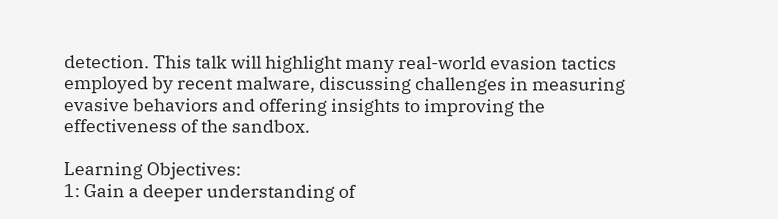detection. This talk will highlight many real-world evasion tactics employed by recent malware, discussing challenges in measuring evasive behaviors and offering insights to improving the effectiveness of the sandbox.

Learning Objectives:
1: Gain a deeper understanding of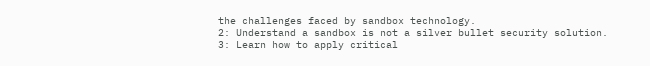the challenges faced by sandbox technology.
2: Understand a sandbox is not a silver bullet security solution.
3: Learn how to apply critical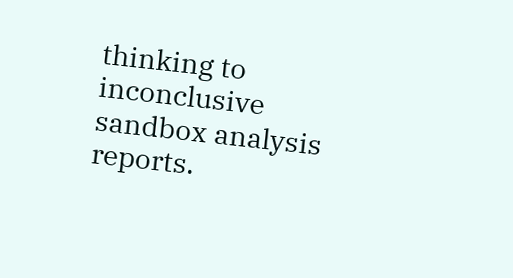thinking to inconclusive sandbox analysis reports.